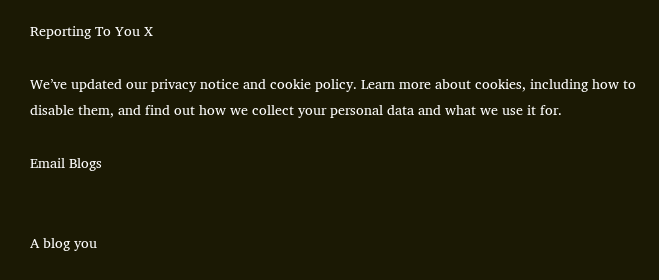Reporting To You X

We’ve updated our privacy notice and cookie policy. Learn more about cookies, including how to disable them, and find out how we collect your personal data and what we use it for.

Email Blogs


A blog you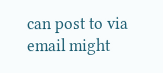can post to via email might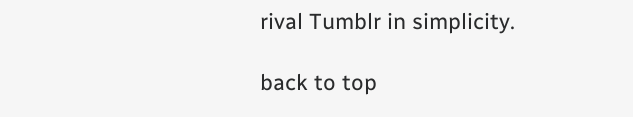rival Tumblr in simplicity.

back to top